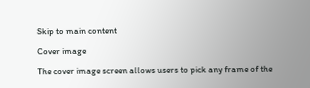Skip to main content

Cover image

The cover image screen allows users to pick any frame of the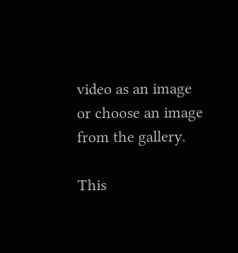video as an image or choose an image from the gallery.

This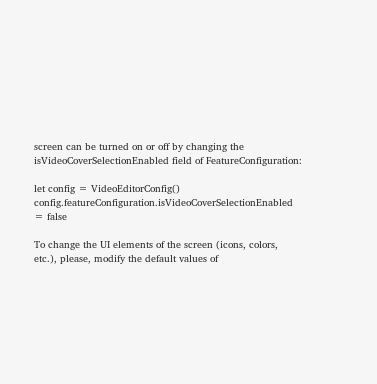screen can be turned on or off by changing the isVideoCoverSelectionEnabled field of FeatureConfiguration:

let config = VideoEditorConfig()
config.featureConfiguration.isVideoCoverSelectionEnabled = false

To change the UI elements of the screen (icons, colors, etc.), please, modify the default values of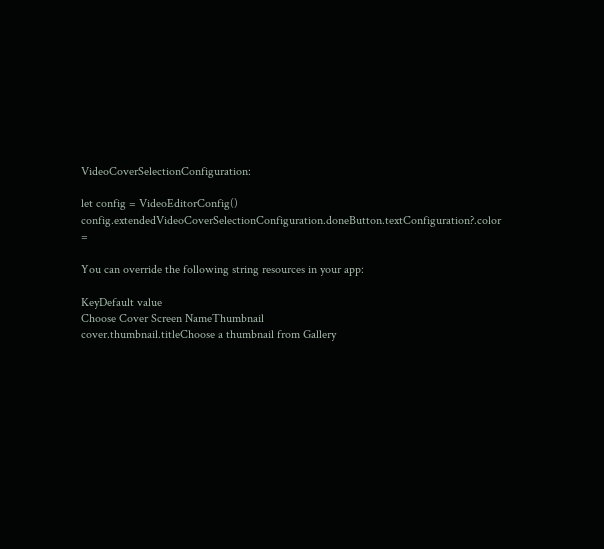VideoCoverSelectionConfiguration:

let config = VideoEditorConfig()
config.extendedVideoCoverSelectionConfiguration.doneButton.textConfiguration?.color =

You can override the following string resources in your app:

KeyDefault value
Choose Cover Screen NameThumbnail
cover.thumbnail.titleChoose a thumbnail from Gallery